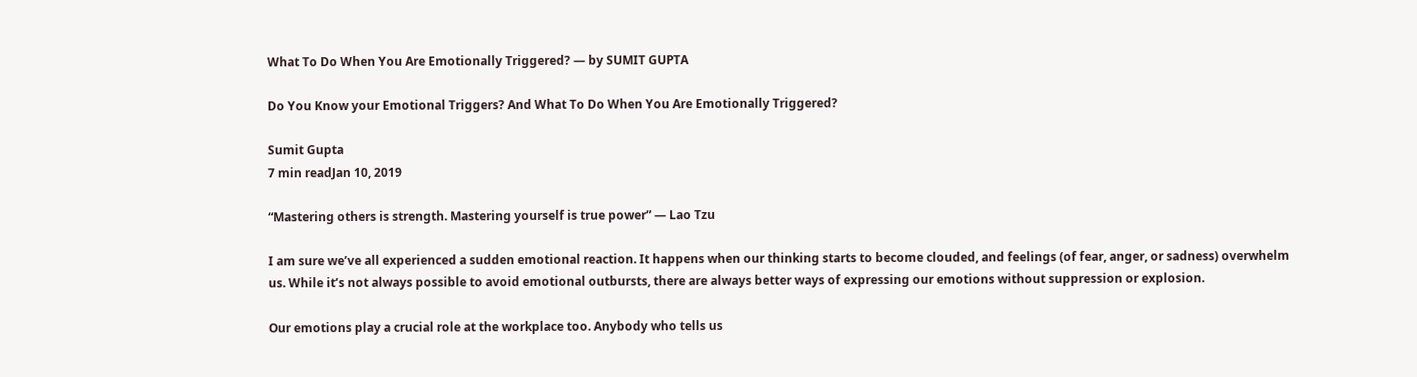What To Do When You Are Emotionally Triggered? — by SUMIT GUPTA

Do You Know your Emotional Triggers? And What To Do When You Are Emotionally Triggered?

Sumit Gupta
7 min readJan 10, 2019

“Mastering others is strength. Mastering yourself is true power” — Lao Tzu

I am sure we’ve all experienced a sudden emotional reaction. It happens when our thinking starts to become clouded, and feelings (of fear, anger, or sadness) overwhelm us. While it’s not always possible to avoid emotional outbursts, there are always better ways of expressing our emotions without suppression or explosion.

Our emotions play a crucial role at the workplace too. Anybody who tells us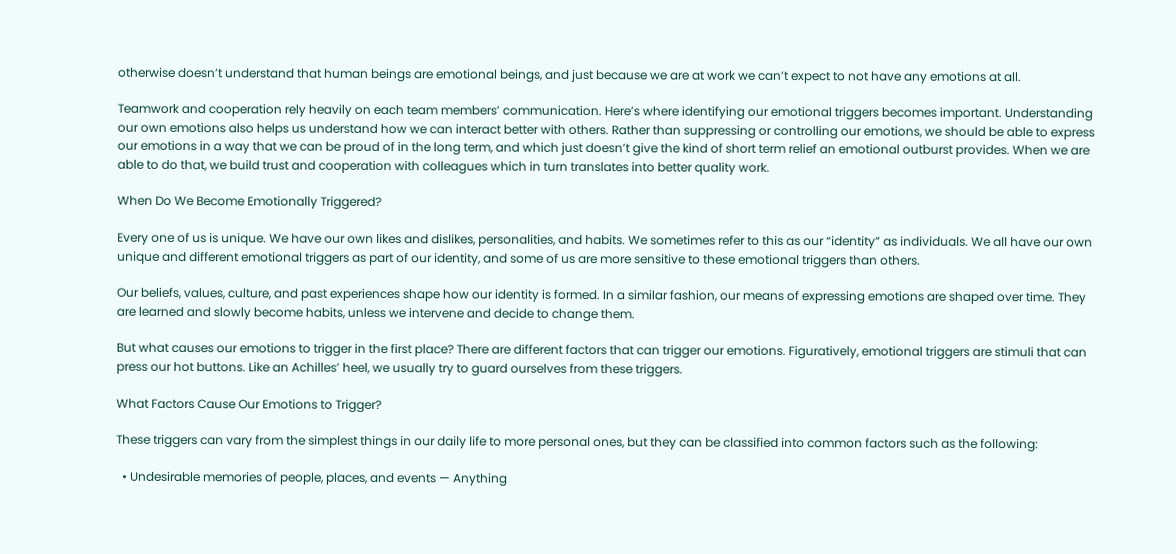otherwise doesn’t understand that human beings are emotional beings, and just because we are at work we can’t expect to not have any emotions at all.

Teamwork and cooperation rely heavily on each team members’ communication. Here’s where identifying our emotional triggers becomes important. Understanding our own emotions also helps us understand how we can interact better with others. Rather than suppressing or controlling our emotions, we should be able to express our emotions in a way that we can be proud of in the long term, and which just doesn’t give the kind of short term relief an emotional outburst provides. When we are able to do that, we build trust and cooperation with colleagues which in turn translates into better quality work.

When Do We Become Emotionally Triggered?

Every one of us is unique. We have our own likes and dislikes, personalities, and habits. We sometimes refer to this as our “identity” as individuals. We all have our own unique and different emotional triggers as part of our identity, and some of us are more sensitive to these emotional triggers than others.

Our beliefs, values, culture, and past experiences shape how our identity is formed. In a similar fashion, our means of expressing emotions are shaped over time. They are learned and slowly become habits, unless we intervene and decide to change them.

But what causes our emotions to trigger in the first place? There are different factors that can trigger our emotions. Figuratively, emotional triggers are stimuli that can press our hot buttons. Like an Achilles’ heel, we usually try to guard ourselves from these triggers.

What Factors Cause Our Emotions to Trigger?

These triggers can vary from the simplest things in our daily life to more personal ones, but they can be classified into common factors such as the following:

  • Undesirable memories of people, places, and events — Anything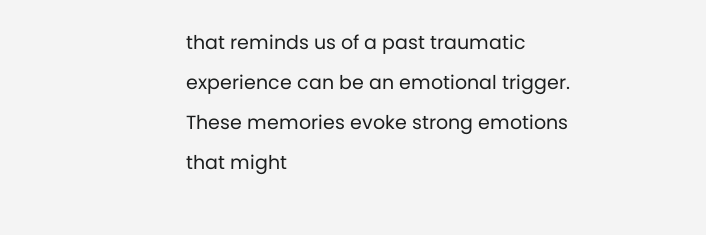that reminds us of a past traumatic experience can be an emotional trigger. These memories evoke strong emotions that might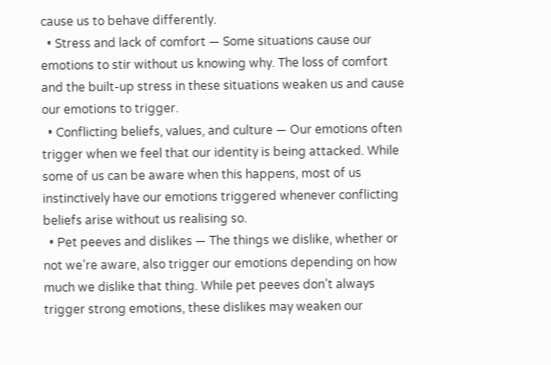cause us to behave differently.
  • Stress and lack of comfort — Some situations cause our emotions to stir without us knowing why. The loss of comfort and the built-up stress in these situations weaken us and cause our emotions to trigger.
  • Conflicting beliefs, values, and culture — Our emotions often trigger when we feel that our identity is being attacked. While some of us can be aware when this happens, most of us instinctively have our emotions triggered whenever conflicting beliefs arise without us realising so.
  • Pet peeves and dislikes — The things we dislike, whether or not we’re aware, also trigger our emotions depending on how much we dislike that thing. While pet peeves don’t always trigger strong emotions, these dislikes may weaken our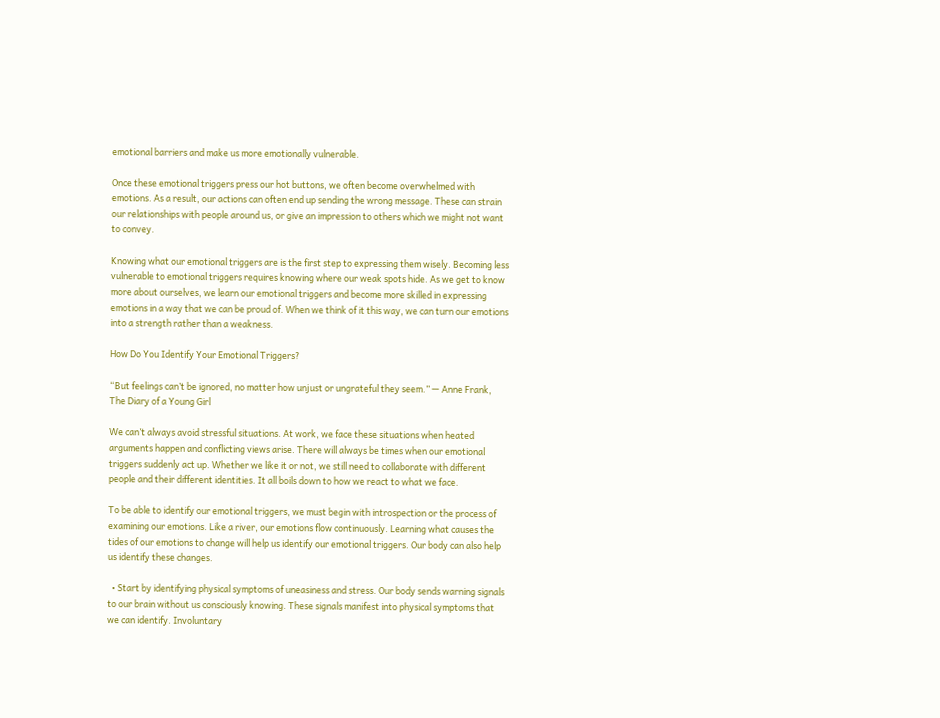emotional barriers and make us more emotionally vulnerable.

Once these emotional triggers press our hot buttons, we often become overwhelmed with emotions. As a result, our actions can often end up sending the wrong message. These can strain our relationships with people around us, or give an impression to others which we might not want to convey.

Knowing what our emotional triggers are is the first step to expressing them wisely. Becoming less vulnerable to emotional triggers requires knowing where our weak spots hide. As we get to know more about ourselves, we learn our emotional triggers and become more skilled in expressing emotions in a way that we can be proud of. When we think of it this way, we can turn our emotions into a strength rather than a weakness.

How Do You Identify Your Emotional Triggers?

“But feelings can’t be ignored, no matter how unjust or ungrateful they seem.” — Anne Frank, The Diary of a Young Girl

We can’t always avoid stressful situations. At work, we face these situations when heated arguments happen and conflicting views arise. There will always be times when our emotional triggers suddenly act up. Whether we like it or not, we still need to collaborate with different people and their different identities. It all boils down to how we react to what we face.

To be able to identify our emotional triggers, we must begin with introspection or the process of examining our emotions. Like a river, our emotions flow continuously. Learning what causes the tides of our emotions to change will help us identify our emotional triggers. Our body can also help us identify these changes.

  • Start by identifying physical symptoms of uneasiness and stress. Our body sends warning signals to our brain without us consciously knowing. These signals manifest into physical symptoms that we can identify. Involuntary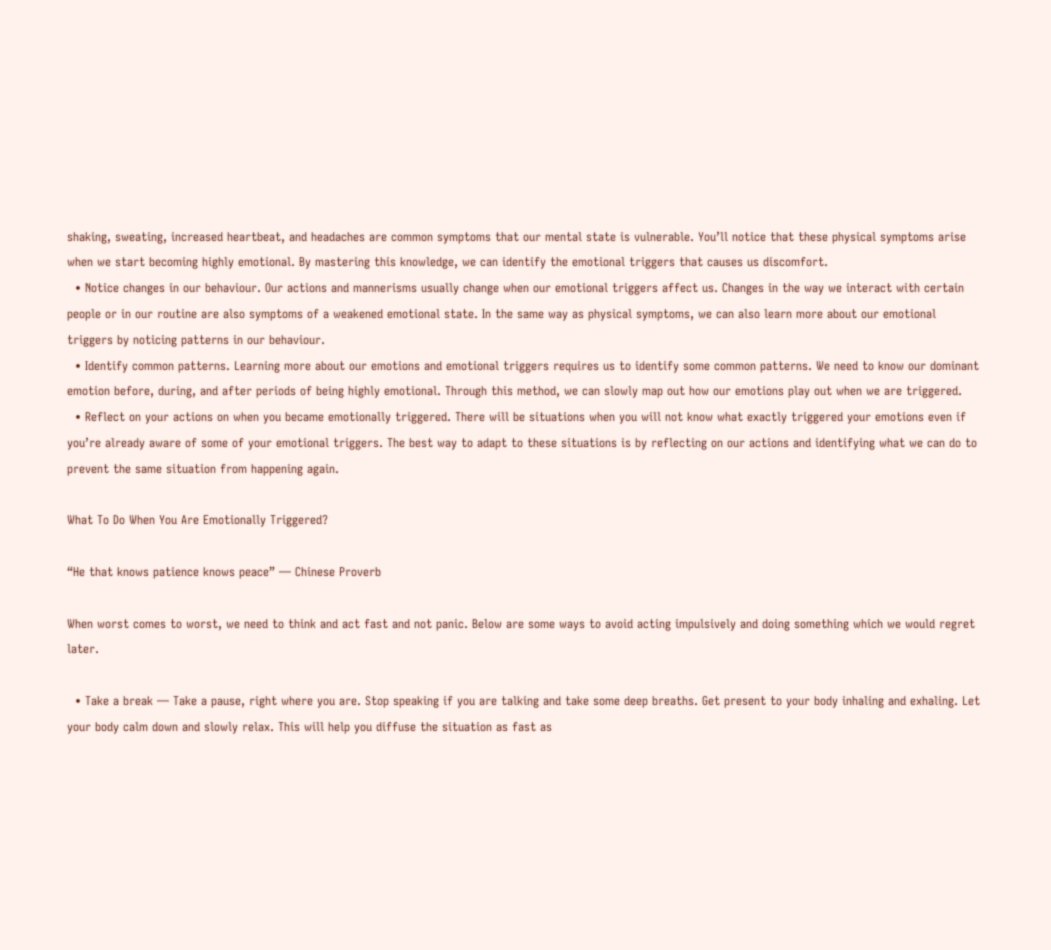shaking, sweating, increased heartbeat, and headaches are common symptoms that our mental state is vulnerable. You’ll notice that these physical symptoms arise when we start becoming highly emotional. By mastering this knowledge, we can identify the emotional triggers that causes us discomfort.
  • Notice changes in our behaviour. Our actions and mannerisms usually change when our emotional triggers affect us. Changes in the way we interact with certain people or in our routine are also symptoms of a weakened emotional state. In the same way as physical symptoms, we can also learn more about our emotional triggers by noticing patterns in our behaviour.
  • Identify common patterns. Learning more about our emotions and emotional triggers requires us to identify some common patterns. We need to know our dominant emotion before, during, and after periods of being highly emotional. Through this method, we can slowly map out how our emotions play out when we are triggered.
  • Reflect on your actions on when you became emotionally triggered. There will be situations when you will not know what exactly triggered your emotions even if you’re already aware of some of your emotional triggers. The best way to adapt to these situations is by reflecting on our actions and identifying what we can do to prevent the same situation from happening again.

What To Do When You Are Emotionally Triggered?

“He that knows patience knows peace” — Chinese Proverb

When worst comes to worst, we need to think and act fast and not panic. Below are some ways to avoid acting impulsively and doing something which we would regret later.

  • Take a break — Take a pause, right where you are. Stop speaking if you are talking and take some deep breaths. Get present to your body inhaling and exhaling. Let your body calm down and slowly relax. This will help you diffuse the situation as fast as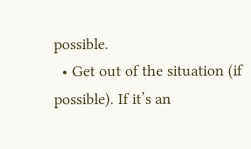possible.
  • Get out of the situation (if possible). If it’s an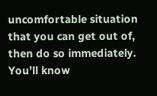uncomfortable situation that you can get out of, then do so immediately. You’ll know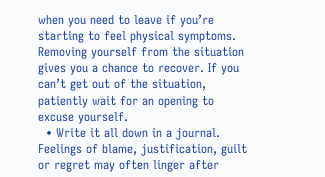when you need to leave if you’re starting to feel physical symptoms. Removing yourself from the situation gives you a chance to recover. If you can’t get out of the situation, patiently wait for an opening to excuse yourself.
  • Write it all down in a journal. Feelings of blame, justification, guilt or regret may often linger after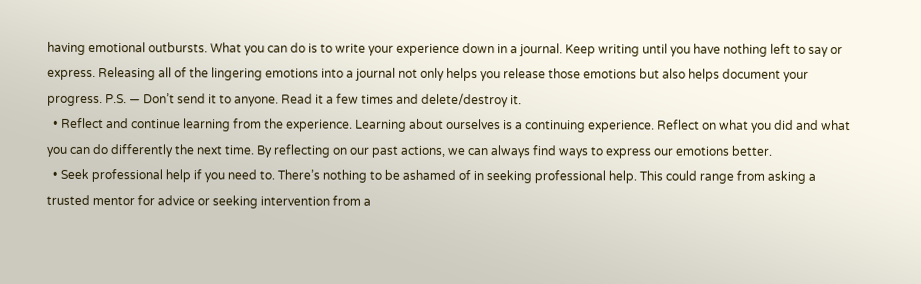having emotional outbursts. What you can do is to write your experience down in a journal. Keep writing until you have nothing left to say or express. Releasing all of the lingering emotions into a journal not only helps you release those emotions but also helps document your progress. P.S. — Don’t send it to anyone. Read it a few times and delete/destroy it.
  • Reflect and continue learning from the experience. Learning about ourselves is a continuing experience. Reflect on what you did and what you can do differently the next time. By reflecting on our past actions, we can always find ways to express our emotions better.
  • Seek professional help if you need to. There’s nothing to be ashamed of in seeking professional help. This could range from asking a trusted mentor for advice or seeking intervention from a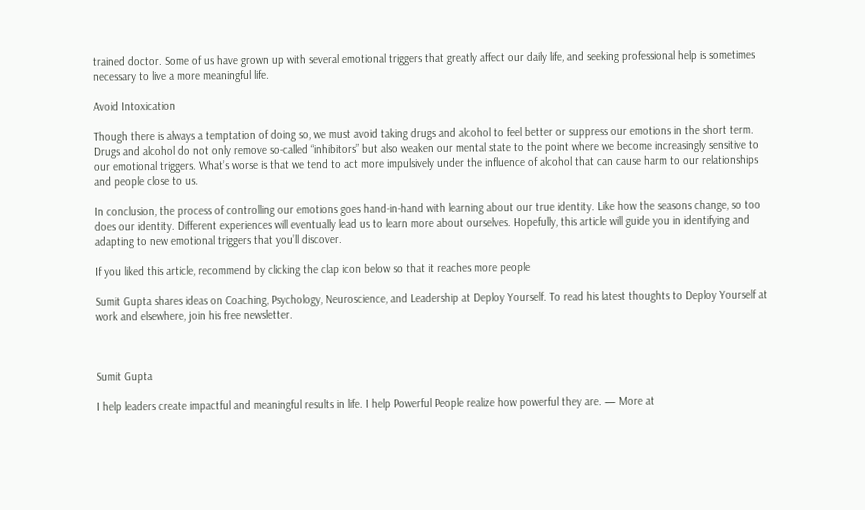trained doctor. Some of us have grown up with several emotional triggers that greatly affect our daily life, and seeking professional help is sometimes necessary to live a more meaningful life.

Avoid Intoxication

Though there is always a temptation of doing so, we must avoid taking drugs and alcohol to feel better or suppress our emotions in the short term. Drugs and alcohol do not only remove so-called “inhibitors” but also weaken our mental state to the point where we become increasingly sensitive to our emotional triggers. What’s worse is that we tend to act more impulsively under the influence of alcohol that can cause harm to our relationships and people close to us.

In conclusion, the process of controlling our emotions goes hand-in-hand with learning about our true identity. Like how the seasons change, so too does our identity. Different experiences will eventually lead us to learn more about ourselves. Hopefully, this article will guide you in identifying and adapting to new emotional triggers that you’ll discover.

If you liked this article, recommend by clicking the clap icon below so that it reaches more people

Sumit Gupta shares ideas on Coaching, Psychology, Neuroscience, and Leadership at Deploy Yourself. To read his latest thoughts to Deploy Yourself at work and elsewhere, join his free newsletter.



Sumit Gupta

I help leaders create impactful and meaningful results in life. I help Powerful People realize how powerful they are. — More at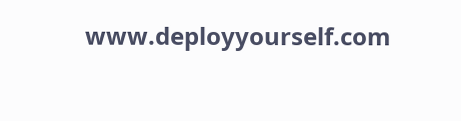www.deployyourself.com